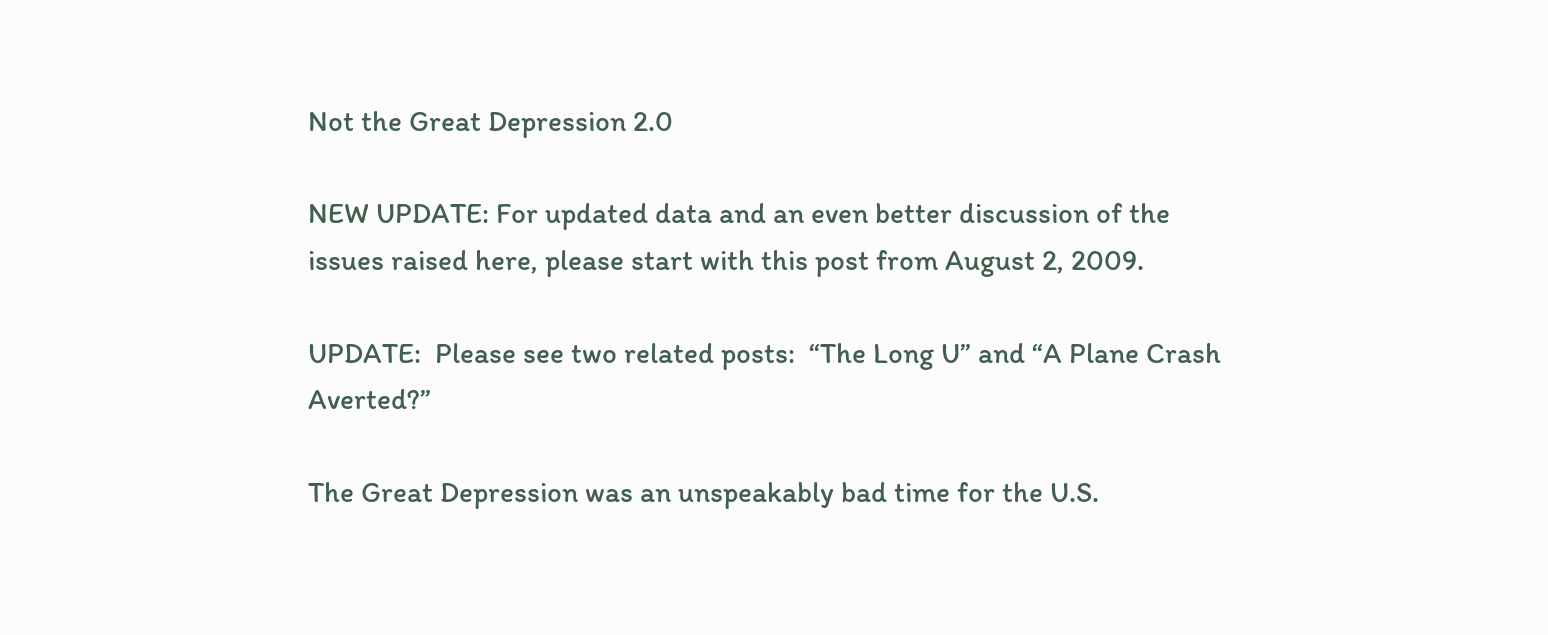Not the Great Depression 2.0

NEW UPDATE: For updated data and an even better discussion of the issues raised here, please start with this post from August 2, 2009.

UPDATE:  Please see two related posts:  “The Long U” and “A Plane Crash Averted?”

The Great Depression was an unspeakably bad time for the U.S.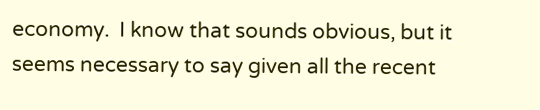economy.  I know that sounds obvious, but it seems necessary to say given all the recent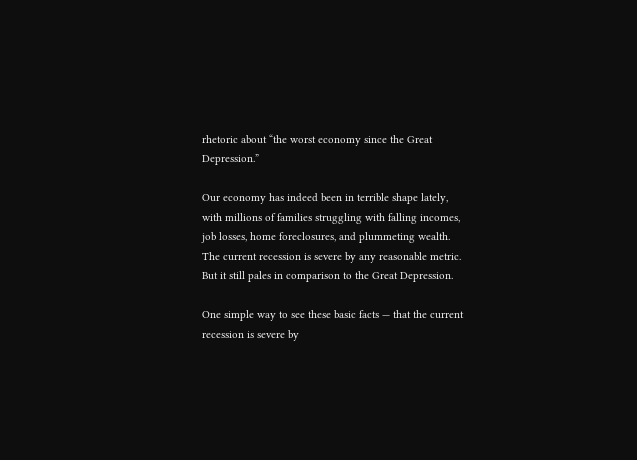rhetoric about “the worst economy since the Great Depression.”

Our economy has indeed been in terrible shape lately, with millions of families struggling with falling incomes, job losses, home foreclosures, and plummeting wealth.  The current recession is severe by any reasonable metric.  But it still pales in comparison to the Great Depression.

One simple way to see these basic facts — that the current recession is severe by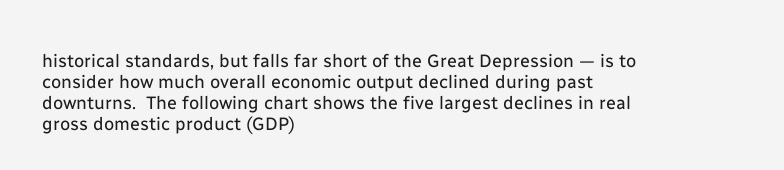historical standards, but falls far short of the Great Depression — is to consider how much overall economic output declined during past downturns.  The following chart shows the five largest declines in real gross domestic product (GDP)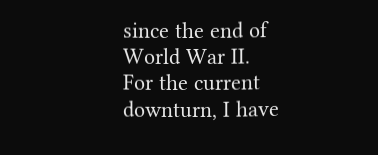since the end of World War II.  For the current downturn, I have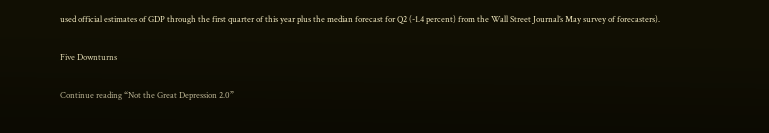used official estimates of GDP through the first quarter of this year plus the median forecast for Q2 (-1.4 percent) from the Wall Street Journal’s May survey of forecasters).

Five Downturns

Continue reading “Not the Great Depression 2.0”